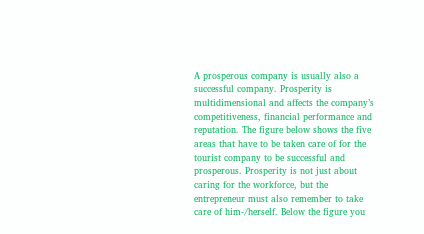A prosperous company is usually also a successful company. Prosperity is multidimensional and affects the company’s competitiveness, financial performance and reputation. The figure below shows the five areas that have to be taken care of for the tourist company to be successful and prosperous. Prosperity is not just about caring for the workforce, but the entrepreneur must also remember to take care of him-/herself. Below the figure you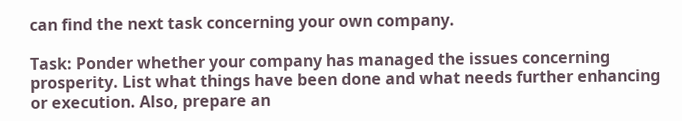can find the next task concerning your own company.

Task: Ponder whether your company has managed the issues concerning prosperity. List what things have been done and what needs further enhancing or execution. Also, prepare an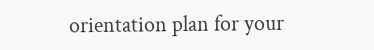orientation plan for your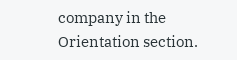company in the Orientation section.